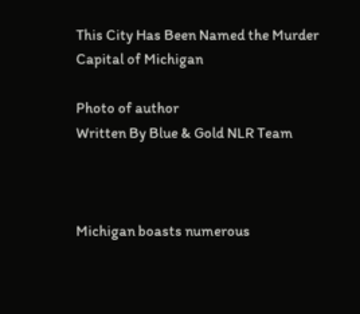This City Has Been Named the Murder Capital of Michigan

Photo of author
Written By Blue & Gold NLR Team



Michigan boasts numerous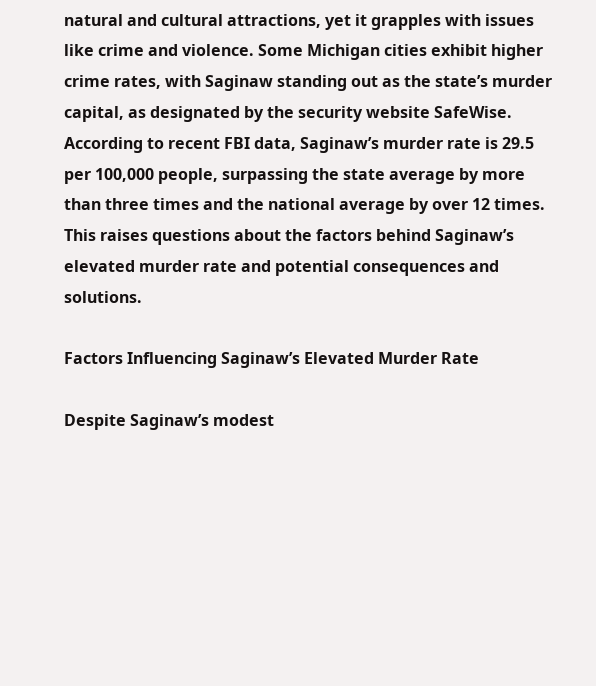natural and cultural attractions, yet it grapples with issues like crime and violence. Some Michigan cities exhibit higher crime rates, with Saginaw standing out as the state’s murder capital, as designated by the security website SafeWise. According to recent FBI data, Saginaw’s murder rate is 29.5 per 100,000 people, surpassing the state average by more than three times and the national average by over 12 times. This raises questions about the factors behind Saginaw’s elevated murder rate and potential consequences and solutions.

Factors Influencing Saginaw’s Elevated Murder Rate

Despite Saginaw’s modest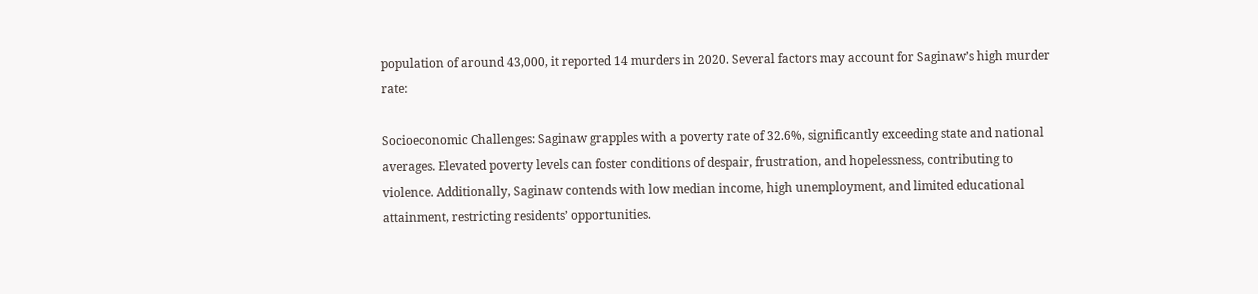population of around 43,000, it reported 14 murders in 2020. Several factors may account for Saginaw’s high murder rate:

Socioeconomic Challenges: Saginaw grapples with a poverty rate of 32.6%, significantly exceeding state and national averages. Elevated poverty levels can foster conditions of despair, frustration, and hopelessness, contributing to violence. Additionally, Saginaw contends with low median income, high unemployment, and limited educational attainment, restricting residents’ opportunities.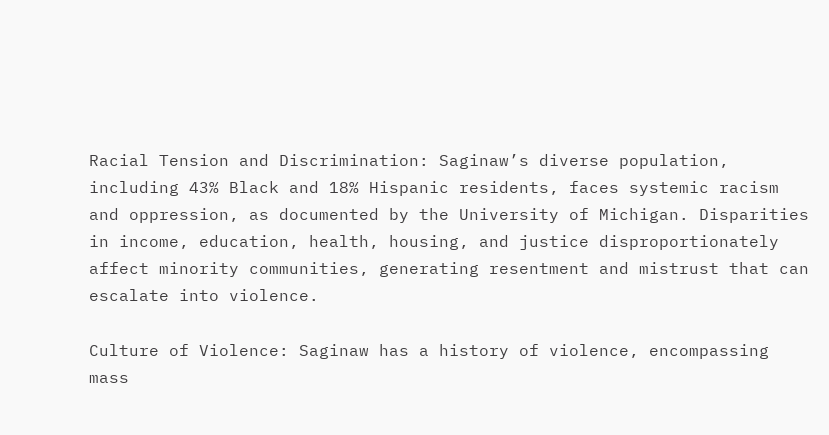Racial Tension and Discrimination: Saginaw’s diverse population, including 43% Black and 18% Hispanic residents, faces systemic racism and oppression, as documented by the University of Michigan. Disparities in income, education, health, housing, and justice disproportionately affect minority communities, generating resentment and mistrust that can escalate into violence.

Culture of Violence: Saginaw has a history of violence, encompassing mass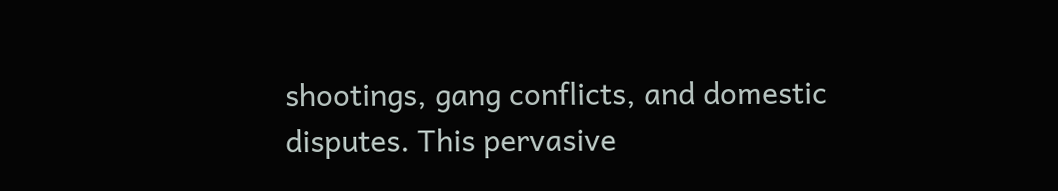shootings, gang conflicts, and domestic disputes. This pervasive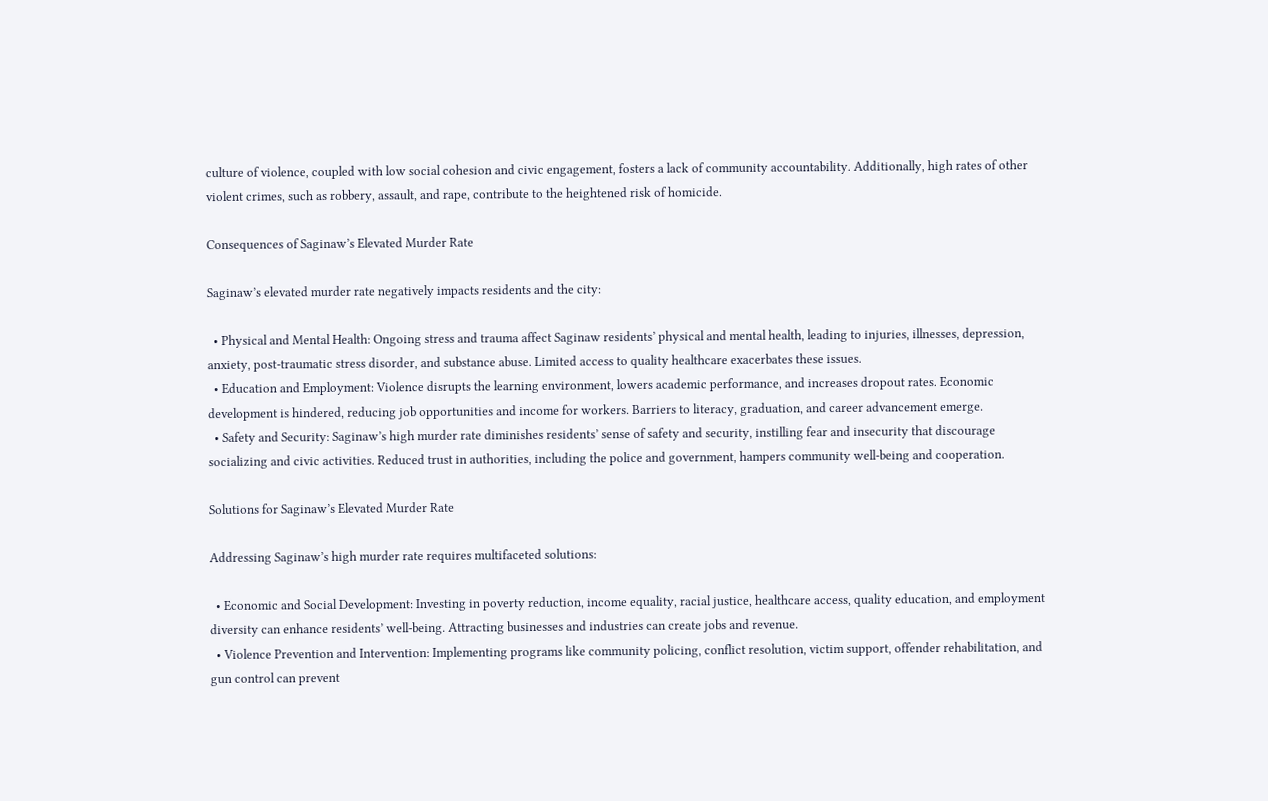culture of violence, coupled with low social cohesion and civic engagement, fosters a lack of community accountability. Additionally, high rates of other violent crimes, such as robbery, assault, and rape, contribute to the heightened risk of homicide.

Consequences of Saginaw’s Elevated Murder Rate

Saginaw’s elevated murder rate negatively impacts residents and the city:

  • Physical and Mental Health: Ongoing stress and trauma affect Saginaw residents’ physical and mental health, leading to injuries, illnesses, depression, anxiety, post-traumatic stress disorder, and substance abuse. Limited access to quality healthcare exacerbates these issues.
  • Education and Employment: Violence disrupts the learning environment, lowers academic performance, and increases dropout rates. Economic development is hindered, reducing job opportunities and income for workers. Barriers to literacy, graduation, and career advancement emerge.
  • Safety and Security: Saginaw’s high murder rate diminishes residents’ sense of safety and security, instilling fear and insecurity that discourage socializing and civic activities. Reduced trust in authorities, including the police and government, hampers community well-being and cooperation.

Solutions for Saginaw’s Elevated Murder Rate

Addressing Saginaw’s high murder rate requires multifaceted solutions:

  • Economic and Social Development: Investing in poverty reduction, income equality, racial justice, healthcare access, quality education, and employment diversity can enhance residents’ well-being. Attracting businesses and industries can create jobs and revenue.
  • Violence Prevention and Intervention: Implementing programs like community policing, conflict resolution, victim support, offender rehabilitation, and gun control can prevent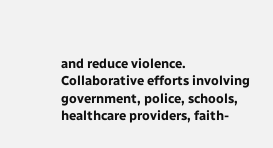and reduce violence. Collaborative efforts involving government, police, schools, healthcare providers, faith-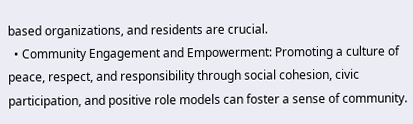based organizations, and residents are crucial.
  • Community Engagement and Empowerment: Promoting a culture of peace, respect, and responsibility through social cohesion, civic participation, and positive role models can foster a sense of community.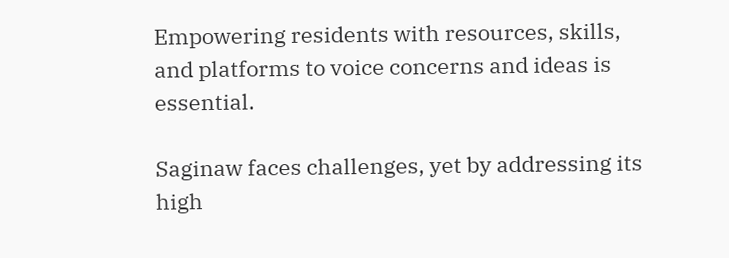Empowering residents with resources, skills, and platforms to voice concerns and ideas is essential.

Saginaw faces challenges, yet by addressing its high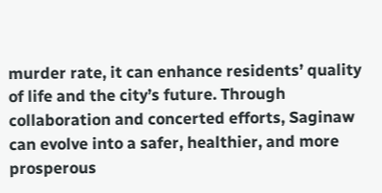murder rate, it can enhance residents’ quality of life and the city’s future. Through collaboration and concerted efforts, Saginaw can evolve into a safer, healthier, and more prosperous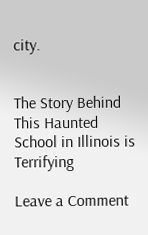city.


The Story Behind This Haunted School in Illinois is Terrifying

Leave a Comment